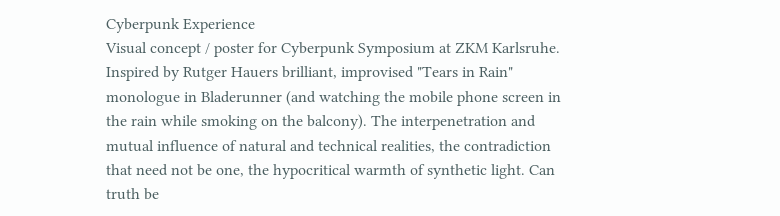Cyberpunk Experience
Visual concept / poster for Cyberpunk Symposium at ZKM Karlsruhe. Inspired by Rutger Hauers brilliant, improvised "Tears in Rain" monologue in Bladerunner (and watching the mobile phone screen in the rain while smoking on the balcony). The interpenetration and mutual influence of natural and technical realities, the contradiction that need not be one, the hypocritical warmth of synthetic light. Can truth be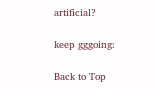artificial?

keep gggoing:

Back to Top